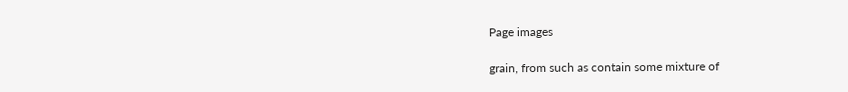Page images

grain, from such as contain some mixture of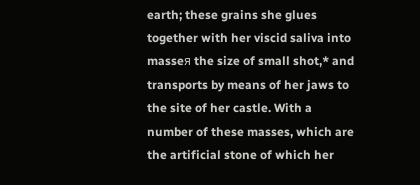earth; these grains she glues together with her viscid saliva into masseя the size of small shot,* and transports by means of her jaws to the site of her castle. With a number of these masses, which are the artificial stone of which her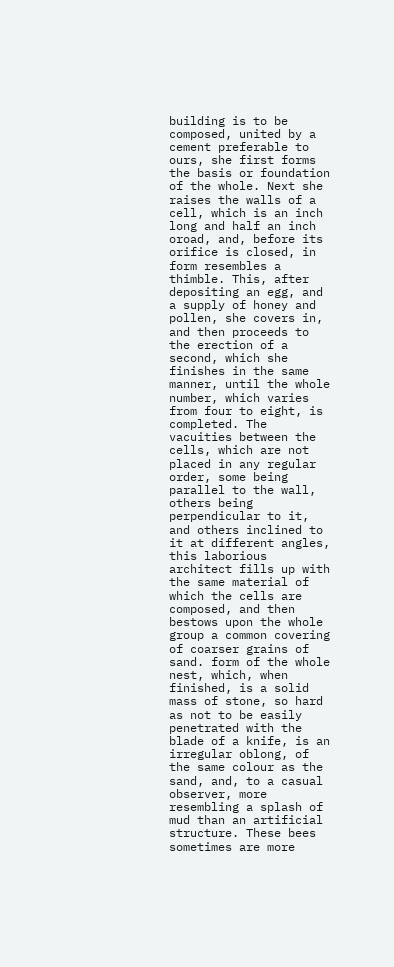building is to be composed, united by a cement preferable to ours, she first forms the basis or foundation of the whole. Next she raises the walls of a cell, which is an inch long and half an inch oroad, and, before its orifice is closed, in form resembles a thimble. This, after depositing an egg, and a supply of honey and pollen, she covers in, and then proceeds to the erection of a second, which she finishes in the same manner, until the whole number, which varies from four to eight, is completed. The vacuities between the cells, which are not placed in any regular order, some being parallel to the wall, others being perpendicular to it, and others inclined to it at different angles, this laborious architect fills up with the same material of which the cells are composed, and then bestows upon the whole group a common covering of coarser grains of sand. form of the whole nest, which, when finished, is a solid mass of stone, so hard as not to be easily penetrated with the blade of a knife, is an irregular oblong, of the same colour as the sand, and, to a casual observer, more resembling a splash of mud than an artificial structure. These bees sometimes are more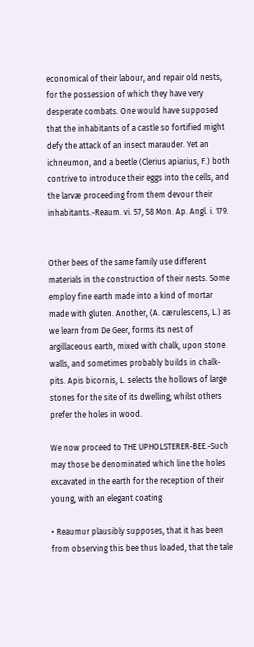economical of their labour, and repair old nests, for the possession of which they have very desperate combats. One would have supposed that the inhabitants of a castle so fortified might defy the attack of an insect marauder. Yet an ichneumon, and a beetle (Clerius apiarius, F.) both contrive to introduce their eggs into the cells, and the larvæ proceeding from them devour their inhabitants.-Reaum. vi. 57, 58 Mon. Ap. Angl. i. 179.


Other bees of the same family use different materials in the construction of their nests. Some employ fine earth made into a kind of mortar made with gluten. Another, (A. cærulescens, L.) as we learn from De Geer, forms its nest of argillaceous earth, mixed with chalk, upon stone walls, and sometimes probably builds in chalk-pits. Apis bicornis, L. selects the hollows of large stones for the site of its dwelling; whilst others prefer the holes in wood.

We now proceed to THE UPHOLSTERER-BEE.-Such may those be denominated which line the holes excavated in the earth for the reception of their young, with an elegant coating

• Reaumur plausibly supposes, that it has been from observing this bee thus loaded, that the tale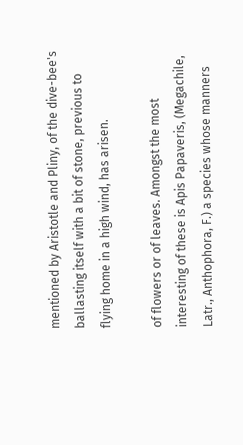mentioned by Aristotle and Pliny, of the dive-bee's ballasting itself with a bit of stone, previous to flying home in a high wind, has arisen.

of flowers or of leaves. Amongst the most interesting of these is Apis Papaveris, (Megachile, Latr., Anthophora, F.) a species whose manners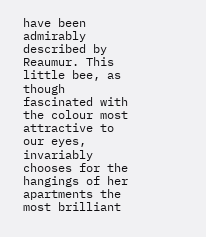have been admirably described by Reaumur. This little bee, as though fascinated with the colour most attractive to our eyes, invariably chooses for the hangings of her apartments the most brilliant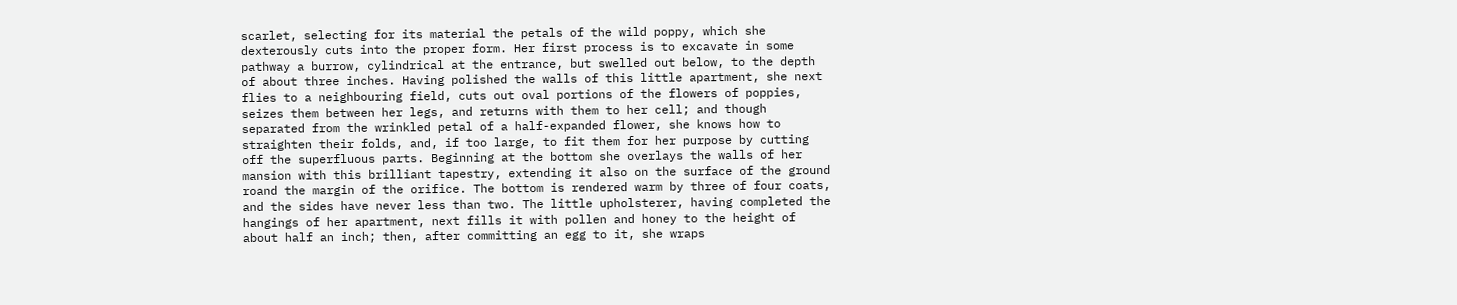scarlet, selecting for its material the petals of the wild poppy, which she dexterously cuts into the proper form. Her first process is to excavate in some pathway a burrow, cylindrical at the entrance, but swelled out below, to the depth of about three inches. Having polished the walls of this little apartment, she next flies to a neighbouring field, cuts out oval portions of the flowers of poppies, seizes them between her legs, and returns with them to her cell; and though separated from the wrinkled petal of a half-expanded flower, she knows how to straighten their folds, and, if too large, to fit them for her purpose by cutting off the superfluous parts. Beginning at the bottom she overlays the walls of her mansion with this brilliant tapestry, extending it also on the surface of the ground roand the margin of the orifice. The bottom is rendered warm by three of four coats, and the sides have never less than two. The little upholsterer, having completed the hangings of her apartment, next fills it with pollen and honey to the height of about half an inch; then, after committing an egg to it, she wraps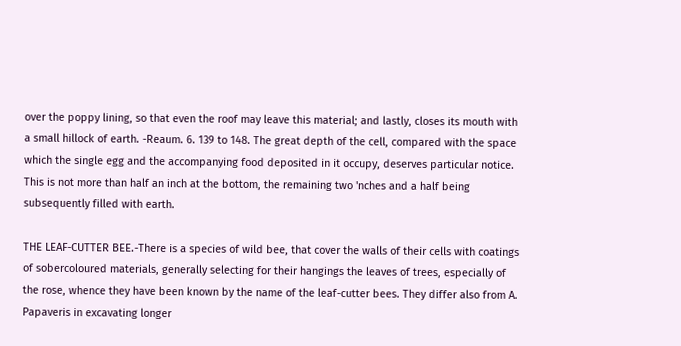over the poppy lining, so that even the roof may leave this material; and lastly, closes its mouth with a small hillock of earth. -Reaum. 6. 139 to 148. The great depth of the cell, compared with the space which the single egg and the accompanying food deposited in it occupy, deserves particular notice. This is not more than half an inch at the bottom, the remaining two 'nches and a half being subsequently filled with earth.

THE LEAF-CUTTER BEE.-There is a species of wild bee, that cover the walls of their cells with coatings of sobercoloured materials, generally selecting for their hangings the leaves of trees, especially of the rose, whence they have been known by the name of the leaf-cutter bees. They differ also from A. Papaveris in excavating longer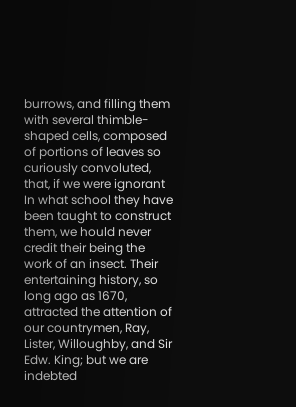burrows, and filling them with several thimble-shaped cells, composed of portions of leaves so curiously convoluted, that, if we were ignorant In what school they have been taught to construct them, we hould never credit their being the work of an insect. Their entertaining history, so long ago as 1670, attracted the attention of our countrymen, Ray, Lister, Willoughby, and Sir Edw. King; but we are indebted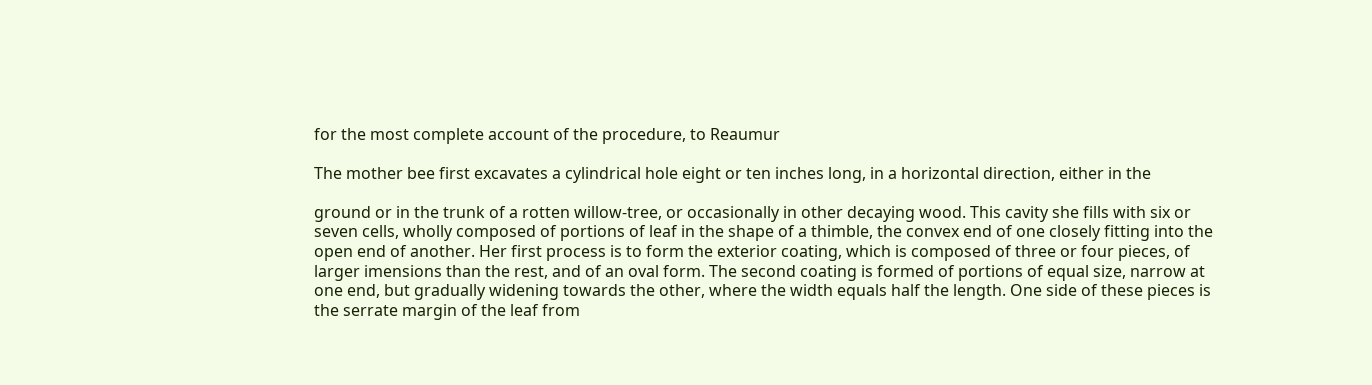for the most complete account of the procedure, to Reaumur

The mother bee first excavates a cylindrical hole eight or ten inches long, in a horizontal direction, either in the

ground or in the trunk of a rotten willow-tree, or occasionally in other decaying wood. This cavity she fills with six or seven cells, wholly composed of portions of leaf in the shape of a thimble, the convex end of one closely fitting into the open end of another. Her first process is to form the exterior coating, which is composed of three or four pieces, of larger imensions than the rest, and of an oval form. The second coating is formed of portions of equal size, narrow at one end, but gradually widening towards the other, where the width equals half the length. One side of these pieces is the serrate margin of the leaf from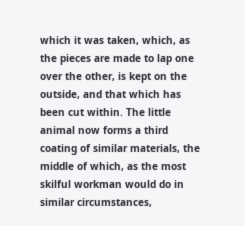which it was taken, which, as the pieces are made to lap one over the other, is kept on the outside, and that which has been cut within. The little animal now forms a third coating of similar materials, the middle of which, as the most skilful workman would do in similar circumstances,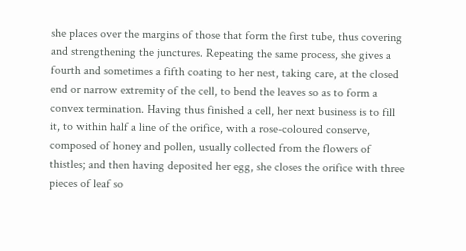she places over the margins of those that form the first tube, thus covering and strengthening the junctures. Repeating the same process, she gives a fourth and sometimes a fifth coating to her nest, taking care, at the closed end or narrow extremity of the cell, to bend the leaves so as to form a convex termination. Having thus finished a cell, her next business is to fill it, to within half a line of the orifice, with a rose-coloured conserve, composed of honey and pollen, usually collected from the flowers of thistles; and then having deposited her egg, she closes the orifice with three pieces of leaf so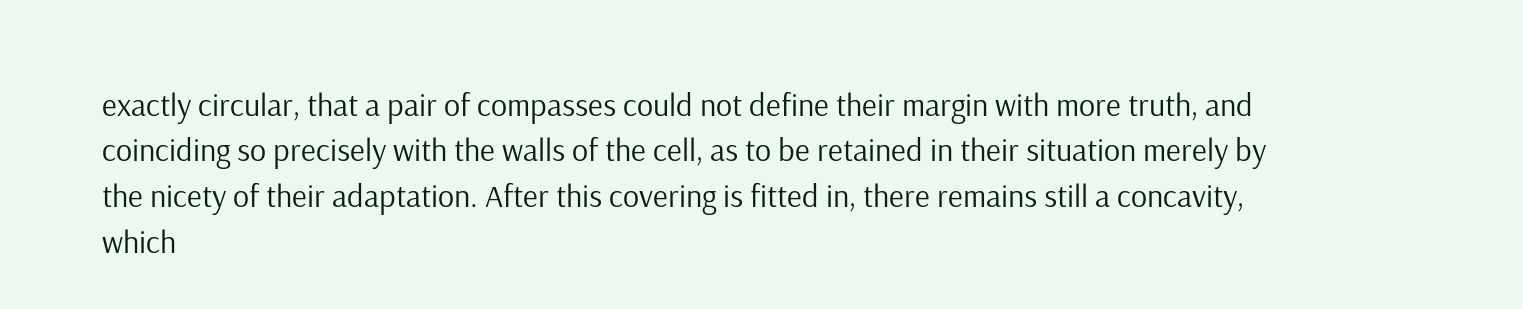exactly circular, that a pair of compasses could not define their margin with more truth, and coinciding so precisely with the walls of the cell, as to be retained in their situation merely by the nicety of their adaptation. After this covering is fitted in, there remains still a concavity, which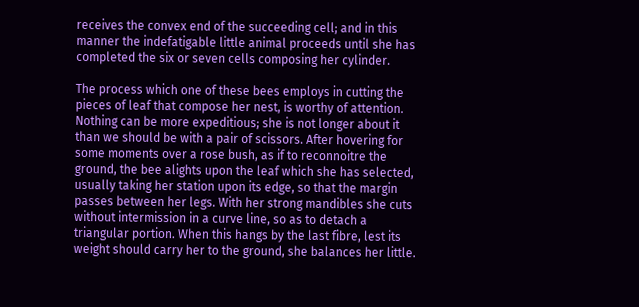receives the convex end of the succeeding cell; and in this manner the indefatigable little animal proceeds until she has completed the six or seven cells composing her cylinder.

The process which one of these bees employs in cutting the pieces of leaf that compose her nest, is worthy of attention. Nothing can be more expeditious; she is not longer about it than we should be with a pair of scissors. After hovering for some moments over a rose bush, as if to reconnoitre the ground, the bee alights upon the leaf which she has selected, usually taking her station upon its edge, so that the margin passes between her legs. With her strong mandibles she cuts without intermission in a curve line, so as to detach a triangular portion. When this hangs by the last fibre, lest its weight should carry her to the ground, she balances her little.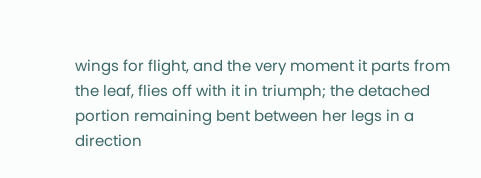wings for flight, and the very moment it parts from the leaf, flies off with it in triumph; the detached portion remaining bent between her legs in a direction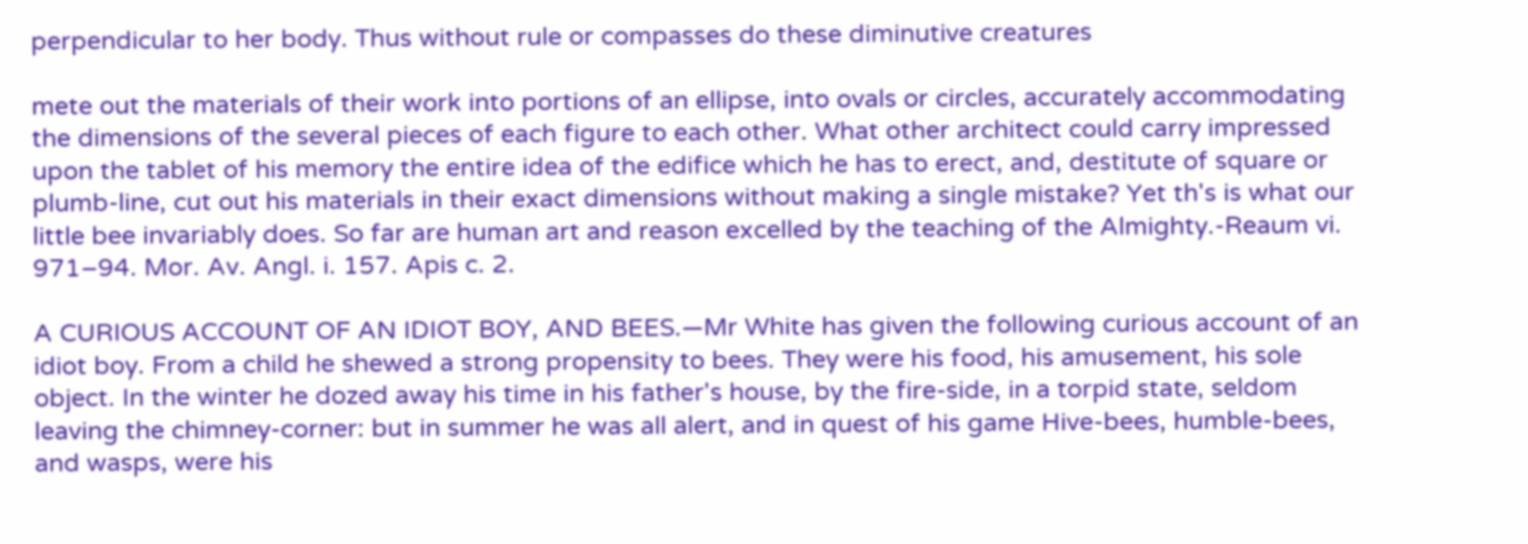perpendicular to her body. Thus without rule or compasses do these diminutive creatures

mete out the materials of their work into portions of an ellipse, into ovals or circles, accurately accommodating the dimensions of the several pieces of each figure to each other. What other architect could carry impressed upon the tablet of his memory the entire idea of the edifice which he has to erect, and, destitute of square or plumb-line, cut out his materials in their exact dimensions without making a single mistake? Yet th's is what our little bee invariably does. So far are human art and reason excelled by the teaching of the Almighty.-Reaum vi. 971–94. Mor. Av. Angl. i. 157. Apis c. 2.

A CURIOUS ACCOUNT OF AN IDIOT BOY, AND BEES.—Mr White has given the following curious account of an idiot boy. From a child he shewed a strong propensity to bees. They were his food, his amusement, his sole object. In the winter he dozed away his time in his father's house, by the fire-side, in a torpid state, seldom leaving the chimney-corner: but in summer he was all alert, and in quest of his game Hive-bees, humble-bees, and wasps, were his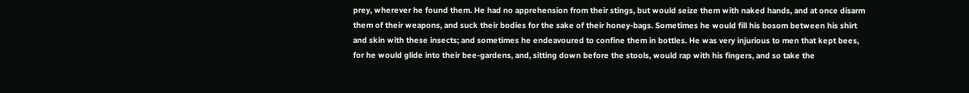prey, wherever he found them. He had no apprehension from their stings, but would seize them with naked hands, and at once disarm them of their weapons, and suck their bodies for the sake of their honey-bags. Sometimes he would fill his bosom between his shirt and skin with these insects; and sometimes he endeavoured to confine them in bottles. He was very injurious to men that kept bees, for he would glide into their bee-gardens, and, sitting down before the stools, would rap with his fingers, and so take the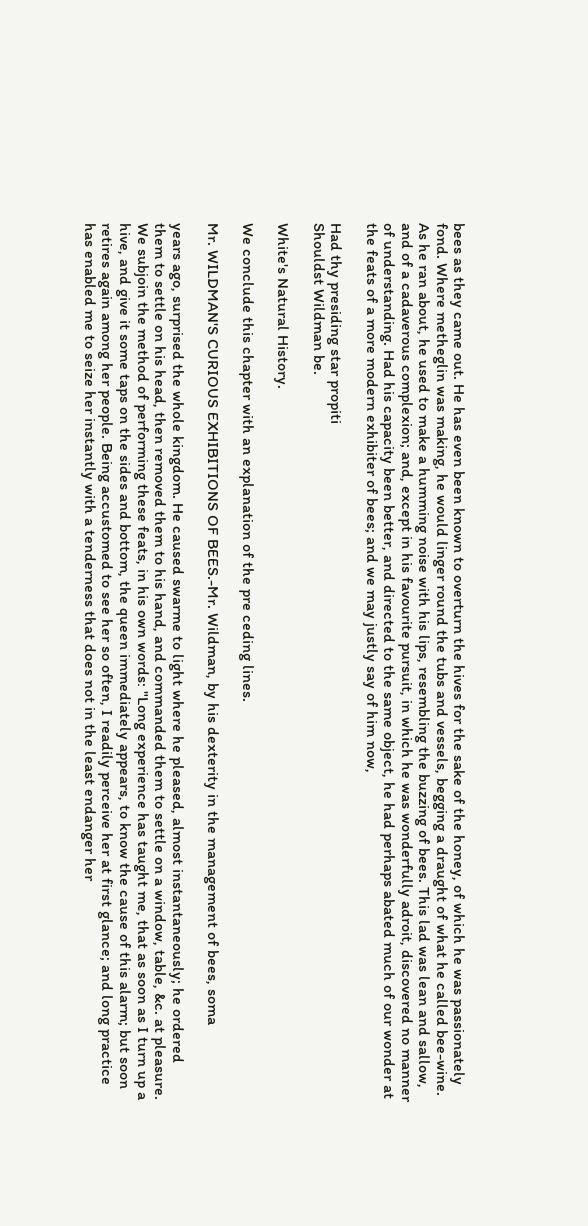bees as they came out. He has even been known to overturn the hives for the sake of the honey, of which he was passionately fond. Where metheglin was making, he would linger round the tubs and vessels, begging a draught of what he called bee-wine. As he ran about, he used to make a humming noise with his lips, resembling the buzzing of bees. This lad was lean and sallow, and of a cadaverous complexion; and, except in his favourite pursuit, in which he was wonderfully adroit, discovered no manner of understanding. Had his capacity been better, and directed to the same object, he had perhaps abated much of our wonder at the feats of a more modern exhibiter of bees; and we may justly say of him now,

Had thy presiding star propiti
Shouldst Wildman be.

White's Natural History.

We conclude this chapter with an explanation of the pre ceding lines.

Mr. WILDMAN'S CURIOUS EXHIBITIONS OF BEES.-Mr. Wildman, by his dexterity in the management of bees, soma

years ago, surprised the whole kingdom. He caused swarme to light where he pleased, almost instantaneously; he ordered them to settle on his head, then removed them to his hand, and commanded them to settle on a window, table, &c. at pleasure. We subjoin the method of performing these feats, in his own words: "Long experience has taught me, that as soon as I turn up a hive, and give it some taps on the sides and bottom, the queen immediately appears, to know the cause of this alarm; but soon retires again among her people. Being accustomed to see her so often, I readily perceive her at first glance; and long practice has enabled me to seize her instantly with a tenderness that does not in the least endanger her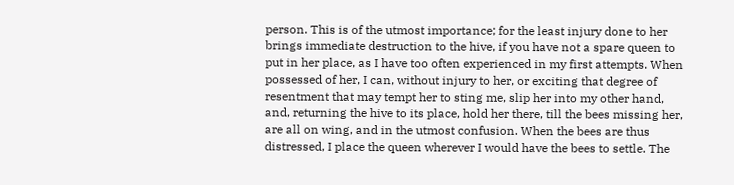person. This is of the utmost importance; for the least injury done to her brings immediate destruction to the hive, if you have not a spare queen to put in her place, as I have too often experienced in my first attempts. When possessed of her, I can, without injury to her, or exciting that degree of resentment that may tempt her to sting me, slip her into my other hand, and, returning the hive to its place, hold her there, till the bees missing her, are all on wing, and in the utmost confusion. When the bees are thus distressed, I place the queen wherever I would have the bees to settle. The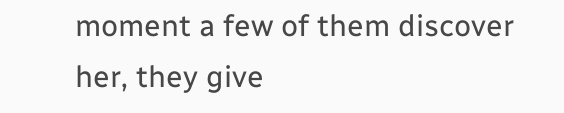moment a few of them discover her, they give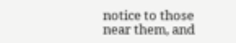notice to those near them, and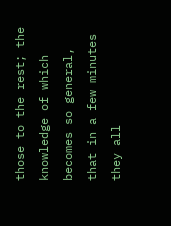those to the rest; the knowledge of which becomes so general, that in a few minutes they all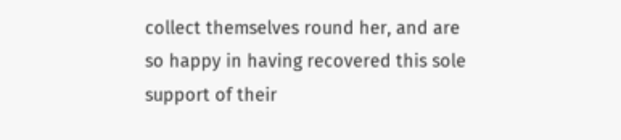collect themselves round her, and are so happy in having recovered this sole support of their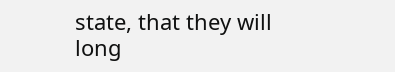state, that they will long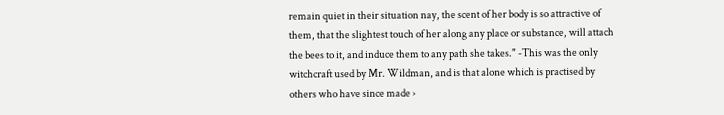remain quiet in their situation nay, the scent of her body is so attractive of them, that the slightest touch of her along any place or substance, will attach the bees to it, and induce them to any path she takes." -This was the only witchcraft used by Mr. Wildman, and is that alone which is practised by others who have since made ›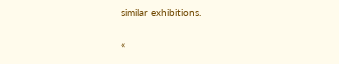similar exhibitions.

«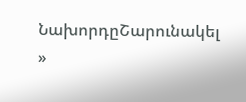ՆախորդըՇարունակել »